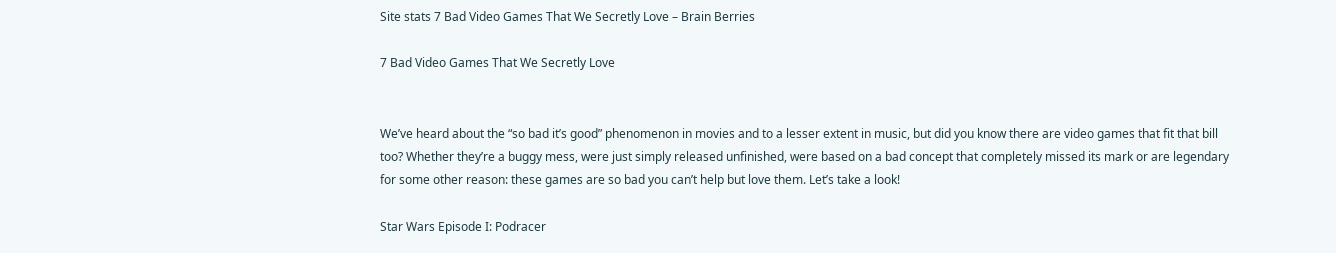Site stats 7 Bad Video Games That We Secretly Love – Brain Berries

7 Bad Video Games That We Secretly Love


We’ve heard about the “so bad it’s good” phenomenon in movies and to a lesser extent in music, but did you know there are video games that fit that bill too? Whether they’re a buggy mess, were just simply released unfinished, were based on a bad concept that completely missed its mark or are legendary for some other reason: these games are so bad you can’t help but love them. Let’s take a look!

Star Wars Episode I: Podracer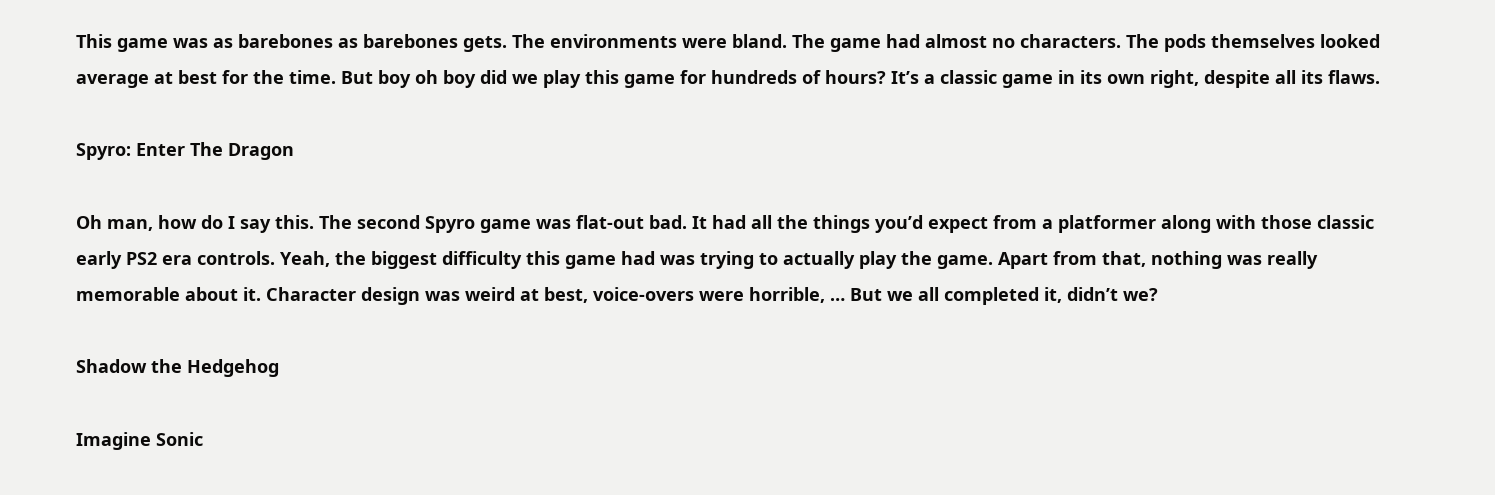This game was as barebones as barebones gets. The environments were bland. The game had almost no characters. The pods themselves looked average at best for the time. But boy oh boy did we play this game for hundreds of hours? It’s a classic game in its own right, despite all its flaws.

Spyro: Enter The Dragon

Oh man, how do I say this. The second Spyro game was flat-out bad. It had all the things you’d expect from a platformer along with those classic early PS2 era controls. Yeah, the biggest difficulty this game had was trying to actually play the game. Apart from that, nothing was really memorable about it. Character design was weird at best, voice-overs were horrible, … But we all completed it, didn’t we?

Shadow the Hedgehog

Imagine Sonic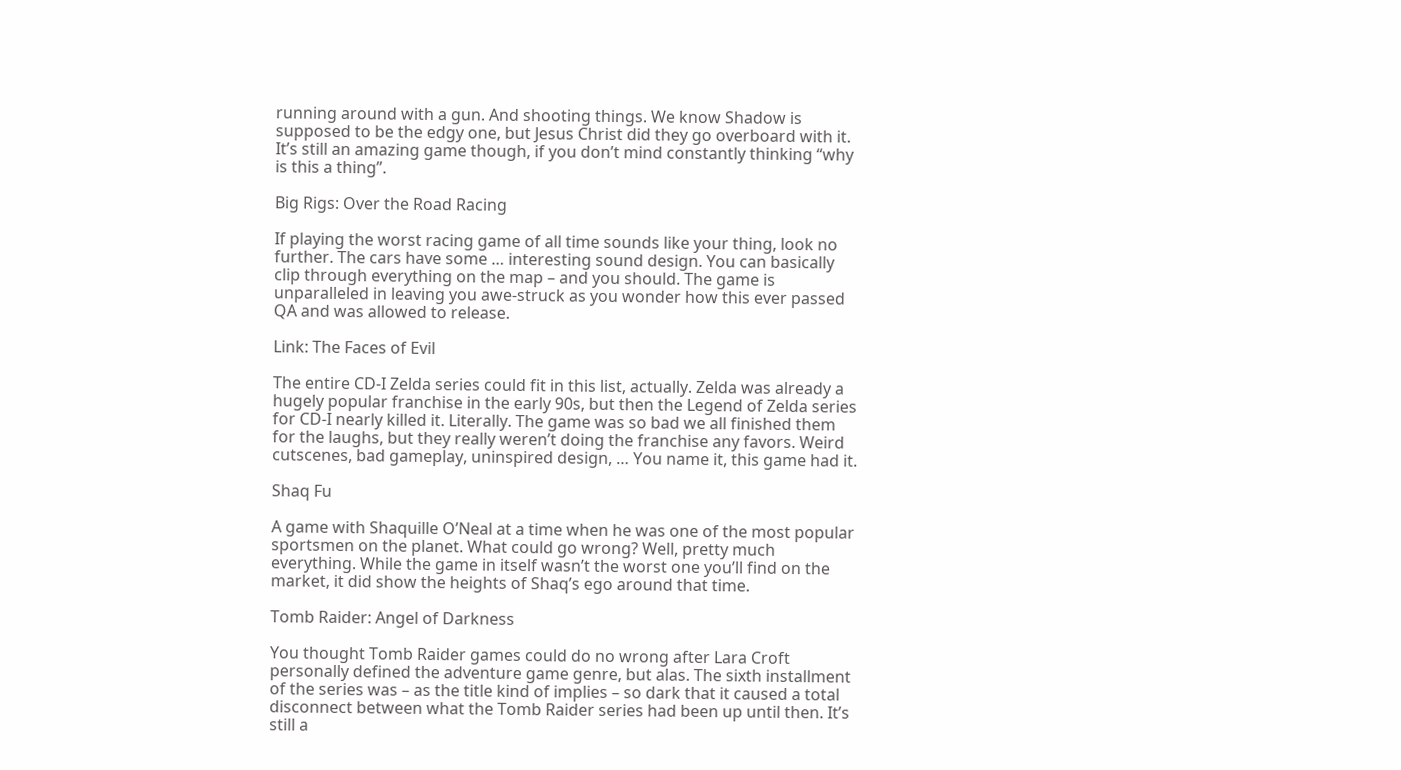running around with a gun. And shooting things. We know Shadow is supposed to be the edgy one, but Jesus Christ did they go overboard with it. It’s still an amazing game though, if you don’t mind constantly thinking “why is this a thing”.

Big Rigs: Over the Road Racing

If playing the worst racing game of all time sounds like your thing, look no further. The cars have some … interesting sound design. You can basically clip through everything on the map – and you should. The game is unparalleled in leaving you awe-struck as you wonder how this ever passed QA and was allowed to release.

Link: The Faces of Evil

The entire CD-I Zelda series could fit in this list, actually. Zelda was already a hugely popular franchise in the early 90s, but then the Legend of Zelda series for CD-I nearly killed it. Literally. The game was so bad we all finished them for the laughs, but they really weren’t doing the franchise any favors. Weird cutscenes, bad gameplay, uninspired design, … You name it, this game had it.

Shaq Fu

A game with Shaquille O’Neal at a time when he was one of the most popular sportsmen on the planet. What could go wrong? Well, pretty much everything. While the game in itself wasn’t the worst one you’ll find on the market, it did show the heights of Shaq’s ego around that time.

Tomb Raider: Angel of Darkness

You thought Tomb Raider games could do no wrong after Lara Croft personally defined the adventure game genre, but alas. The sixth installment of the series was – as the title kind of implies – so dark that it caused a total disconnect between what the Tomb Raider series had been up until then. It’s still a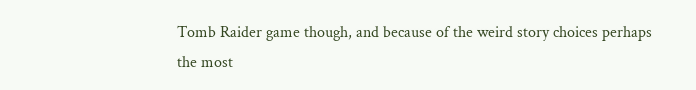Tomb Raider game though, and because of the weird story choices perhaps the most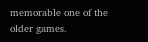memorable one of the older games.